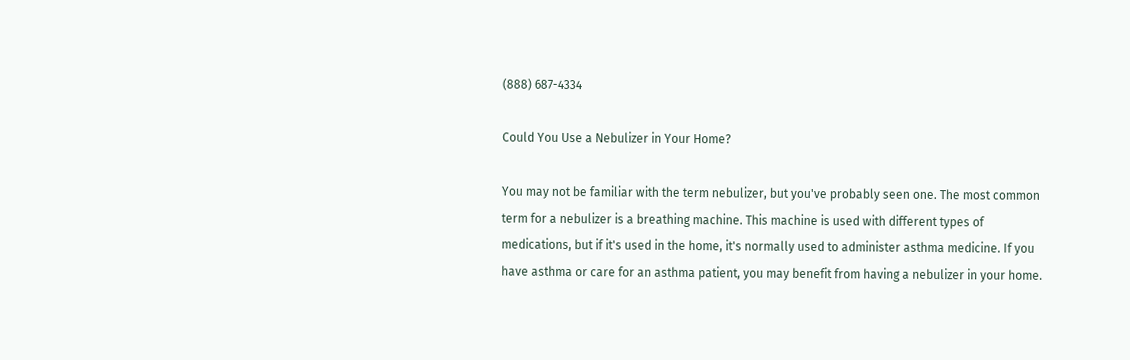(888) 687-4334

Could You Use a Nebulizer in Your Home?

You may not be familiar with the term nebulizer, but you've probably seen one. The most common term for a nebulizer is a breathing machine. This machine is used with different types of medications, but if it's used in the home, it's normally used to administer asthma medicine. If you have asthma or care for an asthma patient, you may benefit from having a nebulizer in your home.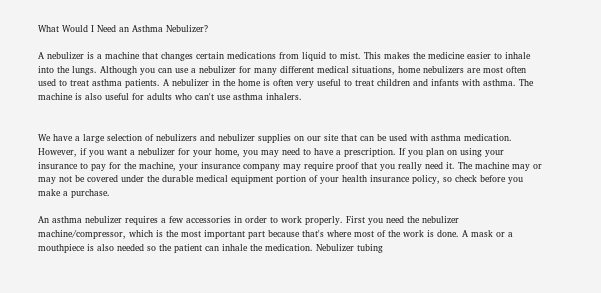What Would I Need an Asthma Nebulizer?

A nebulizer is a machine that changes certain medications from liquid to mist. This makes the medicine easier to inhale into the lungs. Although you can use a nebulizer for many different medical situations, home nebulizers are most often used to treat asthma patients. A nebulizer in the home is often very useful to treat children and infants with asthma. The machine is also useful for adults who can't use asthma inhalers.


We have a large selection of nebulizers and nebulizer supplies on our site that can be used with asthma medication. However, if you want a nebulizer for your home, you may need to have a prescription. If you plan on using your insurance to pay for the machine, your insurance company may require proof that you really need it. The machine may or may not be covered under the durable medical equipment portion of your health insurance policy, so check before you make a purchase.

An asthma nebulizer requires a few accessories in order to work properly. First you need the nebulizer machine/compressor, which is the most important part because that's where most of the work is done. A mask or a mouthpiece is also needed so the patient can inhale the medication. Nebulizer tubing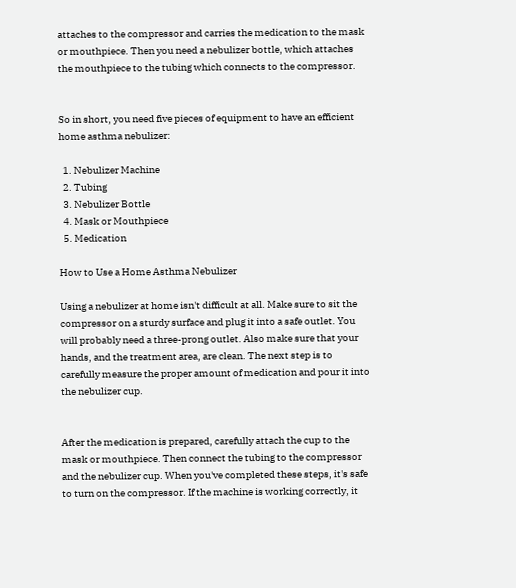attaches to the compressor and carries the medication to the mask or mouthpiece. Then you need a nebulizer bottle, which attaches the mouthpiece to the tubing which connects to the compressor.


So in short, you need five pieces of equipment to have an efficient home asthma nebulizer:

  1. Nebulizer Machine
  2. Tubing
  3. Nebulizer Bottle
  4. Mask or Mouthpiece
  5. Medication

How to Use a Home Asthma Nebulizer

Using a nebulizer at home isn't difficult at all. Make sure to sit the compressor on a sturdy surface and plug it into a safe outlet. You will probably need a three-prong outlet. Also make sure that your hands, and the treatment area, are clean. The next step is to carefully measure the proper amount of medication and pour it into the nebulizer cup.


After the medication is prepared, carefully attach the cup to the mask or mouthpiece. Then connect the tubing to the compressor and the nebulizer cup. When you've completed these steps, it's safe to turn on the compressor. If the machine is working correctly, it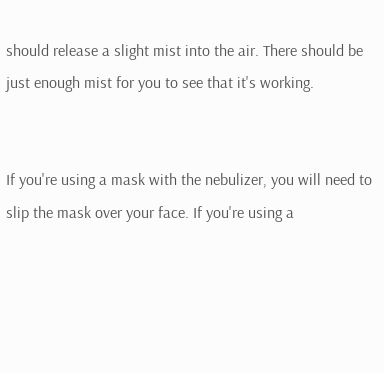should release a slight mist into the air. There should be just enough mist for you to see that it's working.


If you're using a mask with the nebulizer, you will need to slip the mask over your face. If you're using a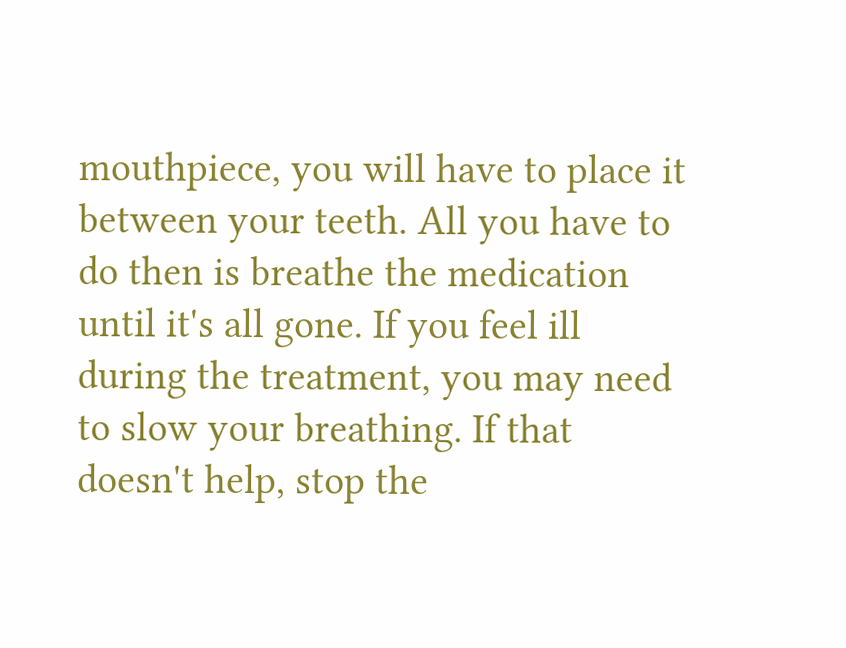mouthpiece, you will have to place it between your teeth. All you have to do then is breathe the medication until it's all gone. If you feel ill during the treatment, you may need to slow your breathing. If that doesn't help, stop the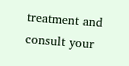treatment and consult your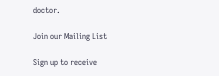doctor.

Join our Mailing List

Sign up to receive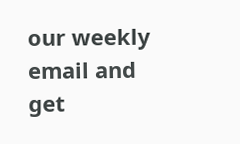our weekly email and get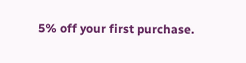5% off your first purchase.